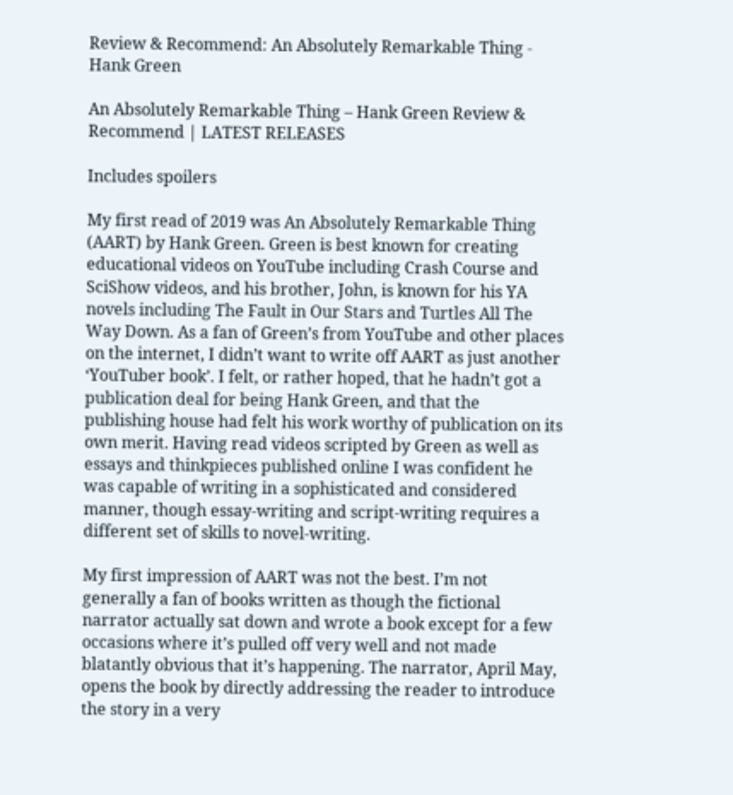Review & Recommend: An Absolutely Remarkable Thing - Hank Green

An Absolutely Remarkable Thing – Hank Green Review & Recommend | LATEST RELEASES

Includes spoilers

My first read of 2019 was An Absolutely Remarkable Thing (AART) by Hank Green. Green is best known for creating educational videos on YouTube including Crash Course and SciShow videos, and his brother, John, is known for his YA novels including The Fault in Our Stars and Turtles All The Way Down. As a fan of Green’s from YouTube and other places on the internet, I didn’t want to write off AART as just another ‘YouTuber book’. I felt, or rather hoped, that he hadn’t got a publication deal for being Hank Green, and that the publishing house had felt his work worthy of publication on its own merit. Having read videos scripted by Green as well as essays and thinkpieces published online I was confident he was capable of writing in a sophisticated and considered manner, though essay-writing and script-writing requires a different set of skills to novel-writing.

My first impression of AART was not the best. I’m not generally a fan of books written as though the fictional narrator actually sat down and wrote a book except for a few occasions where it’s pulled off very well and not made blatantly obvious that it’s happening. The narrator, April May, opens the book by directly addressing the reader to introduce the story in a very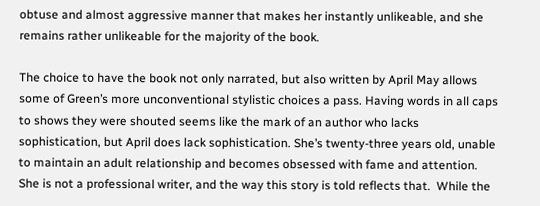obtuse and almost aggressive manner that makes her instantly unlikeable, and she remains rather unlikeable for the majority of the book.

The choice to have the book not only narrated, but also written by April May allows some of Green’s more unconventional stylistic choices a pass. Having words in all caps to shows they were shouted seems like the mark of an author who lacks sophistication, but April does lack sophistication. She’s twenty-three years old, unable to maintain an adult relationship and becomes obsessed with fame and attention. She is not a professional writer, and the way this story is told reflects that.  While the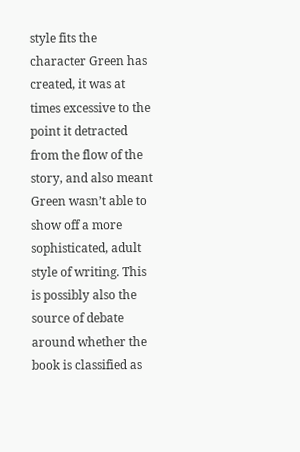style fits the character Green has created, it was at times excessive to the point it detracted from the flow of the story, and also meant Green wasn’t able to show off a more sophisticated, adult style of writing. This is possibly also the source of debate around whether the book is classified as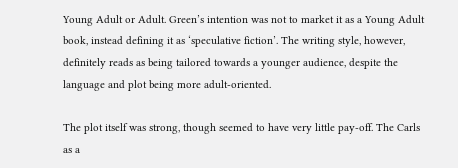Young Adult or Adult. Green’s intention was not to market it as a Young Adult book, instead defining it as ‘speculative fiction’. The writing style, however, definitely reads as being tailored towards a younger audience, despite the language and plot being more adult-oriented.

The plot itself was strong, though seemed to have very little pay-off. The Carls as a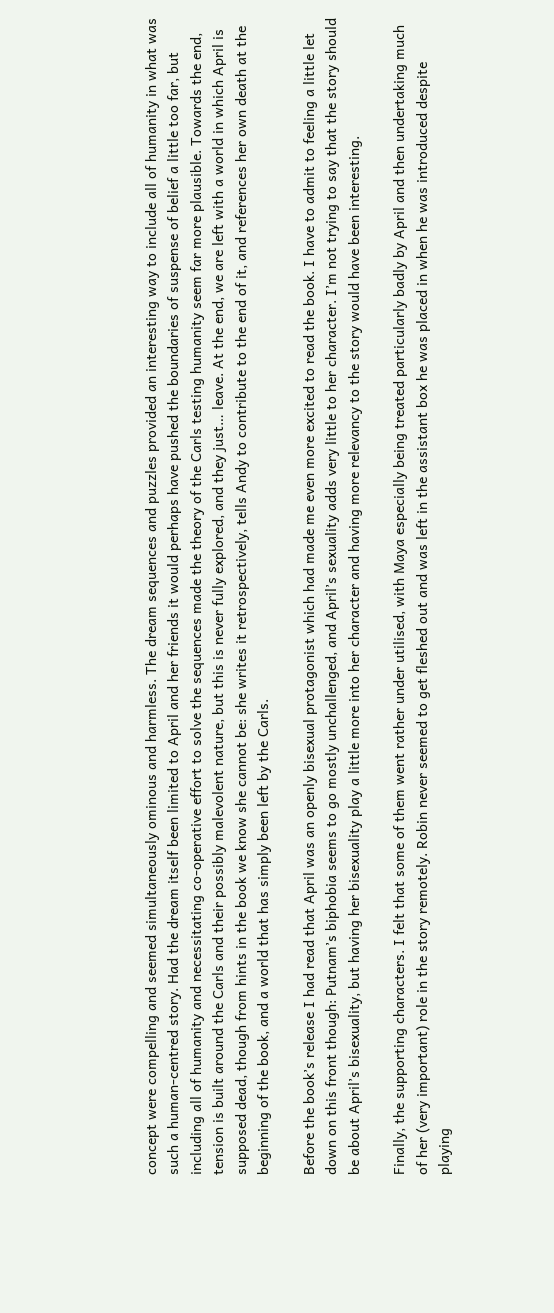concept were compelling and seemed simultaneously ominous and harmless. The dream sequences and puzzles provided an interesting way to include all of humanity in what was such a human-centred story. Had the dream itself been limited to April and her friends it would perhaps have pushed the boundaries of suspense of belief a little too far, but including all of humanity and necessitating co-operative effort to solve the sequences made the theory of the Carls testing humanity seem far more plausible. Towards the end, tension is built around the Carls and their possibly malevolent nature, but this is never fully explored, and they just… leave. At the end, we are left with a world in which April is supposed dead, though from hints in the book we know she cannot be: she writes it retrospectively, tells Andy to contribute to the end of it, and references her own death at the beginning of the book, and a world that has simply been left by the Carls.

Before the book’s release I had read that April was an openly bisexual protagonist which had made me even more excited to read the book. I have to admit to feeling a little let down on this front though: Putnam’s biphobia seems to go mostly unchallenged, and April’s sexuality adds very little to her character. I’m not trying to say that the story should be about April’s bisexuality, but having her bisexuality play a little more into her character and having more relevancy to the story would have been interesting.

Finally, the supporting characters. I felt that some of them went rather under utilised, with Maya especially being treated particularly badly by April and then undertaking much of her (very important) role in the story remotely. Robin never seemed to get fleshed out and was left in the assistant box he was placed in when he was introduced despite playing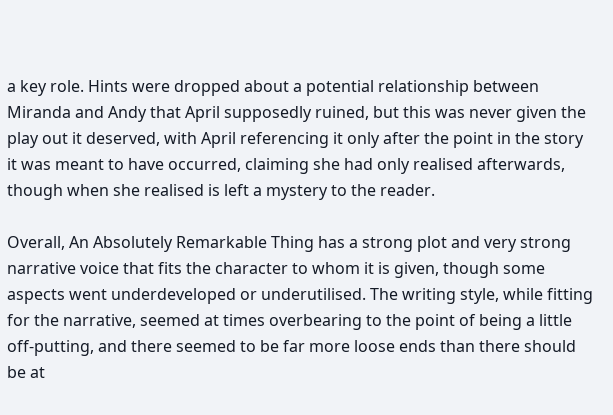a key role. Hints were dropped about a potential relationship between Miranda and Andy that April supposedly ruined, but this was never given the play out it deserved, with April referencing it only after the point in the story it was meant to have occurred, claiming she had only realised afterwards, though when she realised is left a mystery to the reader.

Overall, An Absolutely Remarkable Thing has a strong plot and very strong narrative voice that fits the character to whom it is given, though some aspects went underdeveloped or underutilised. The writing style, while fitting for the narrative, seemed at times overbearing to the point of being a little off-putting, and there seemed to be far more loose ends than there should be at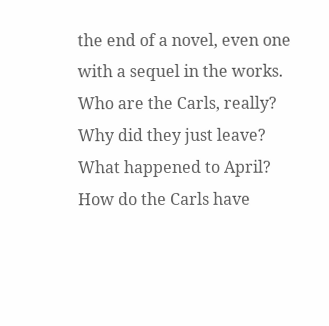the end of a novel, even one with a sequel in the works. Who are the Carls, really? Why did they just leave? What happened to April? How do the Carls have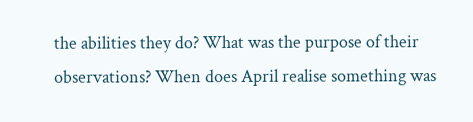the abilities they do? What was the purpose of their observations? When does April realise something was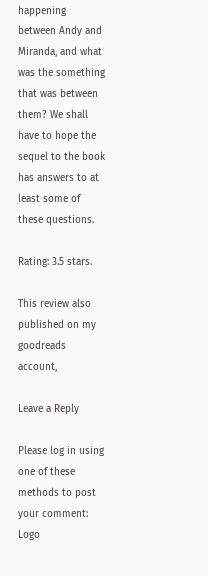happening between Andy and Miranda, and what was the something that was between them? We shall have to hope the sequel to the book has answers to at least some of these questions.

Rating: 3.5 stars.

This review also published on my goodreads account,

Leave a Reply

Please log in using one of these methods to post your comment: Logo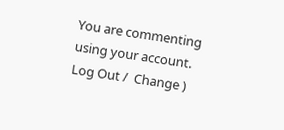You are commenting using your account. Log Out /  Change )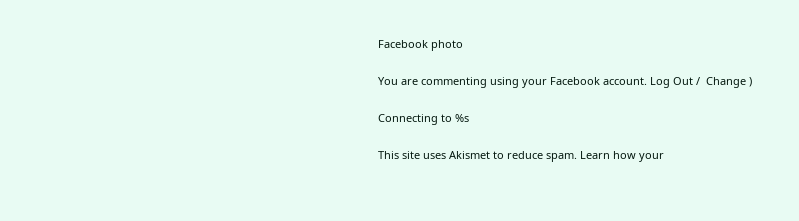Facebook photo

You are commenting using your Facebook account. Log Out /  Change )

Connecting to %s

This site uses Akismet to reduce spam. Learn how your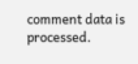comment data is processed.